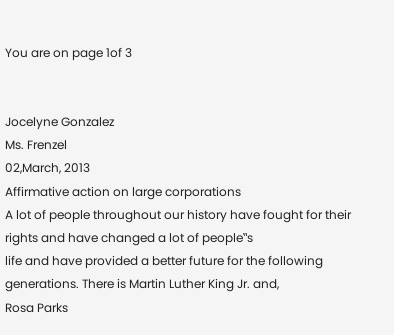You are on page 1of 3


Jocelyne Gonzalez
Ms. Frenzel
02,March, 2013
Affirmative action on large corporations
A lot of people throughout our history have fought for their rights and have changed a lot of people‟s
life and have provided a better future for the following generations. There is Martin Luther King Jr. and,
Rosa Parks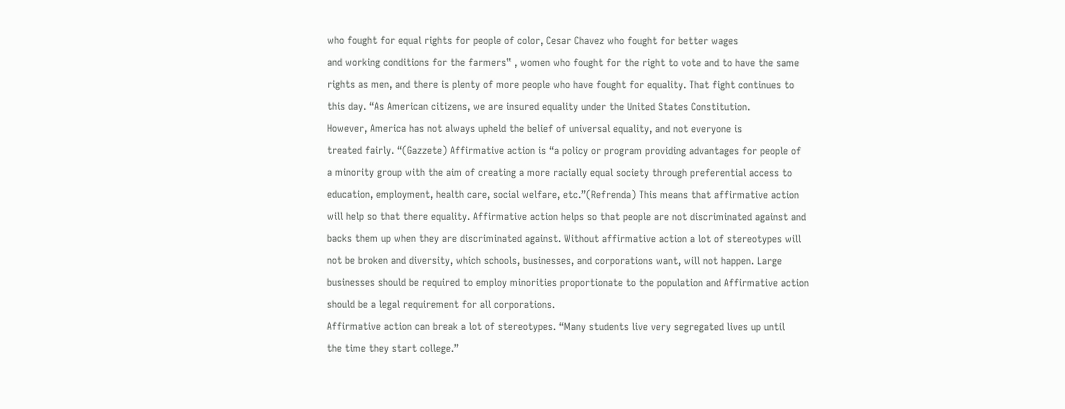who fought for equal rights for people of color, Cesar Chavez who fought for better wages
and working conditions for the farmers‟ , women who fought for the right to vote and to have the same
rights as men, and there is plenty of more people who have fought for equality. That fight continues to
this day. “As American citizens, we are insured equality under the United States Constitution.
However, America has not always upheld the belief of universal equality, and not everyone is
treated fairly. “(Gazzete) Affirmative action is “a policy or program providing advantages for people of
a minority group with the aim of creating a more racially equal society through preferential access to
education, employment, health care, social welfare, etc.”(Refrenda) This means that affirmative action
will help so that there equality. Affirmative action helps so that people are not discriminated against and
backs them up when they are discriminated against. Without affirmative action a lot of stereotypes will
not be broken and diversity, which schools, businesses, and corporations want, will not happen. Large
businesses should be required to employ minorities proportionate to the population and Affirmative action
should be a legal requirement for all corporations.
Affirmative action can break a lot of stereotypes. “Many students live very segregated lives up until
the time they start college.”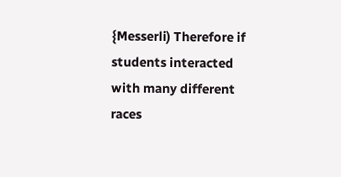{Messerli) Therefore if students interacted with many different races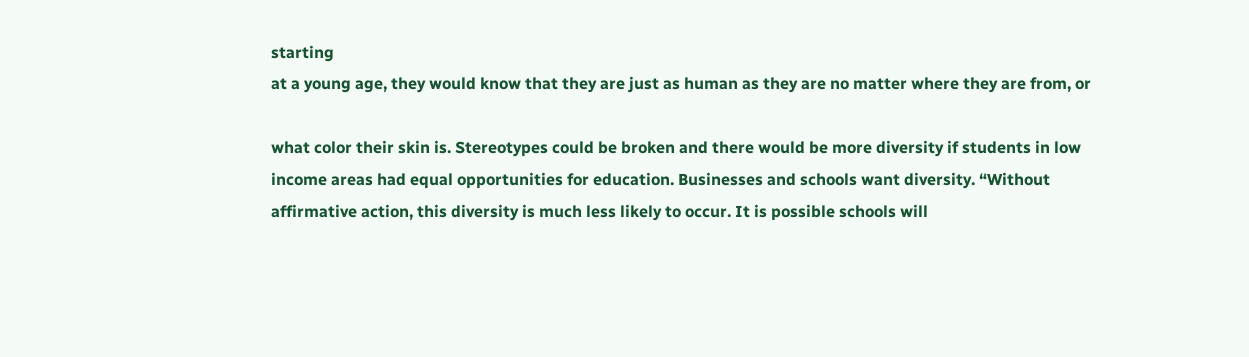starting
at a young age, they would know that they are just as human as they are no matter where they are from, or

what color their skin is. Stereotypes could be broken and there would be more diversity if students in low
income areas had equal opportunities for education. Businesses and schools want diversity. “Without
affirmative action, this diversity is much less likely to occur. It is possible schools will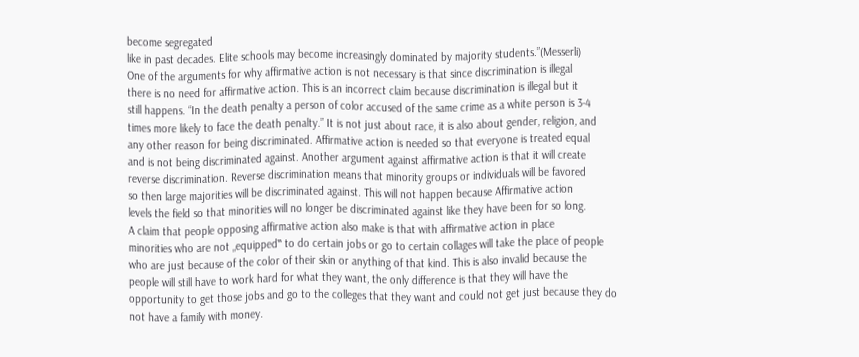become segregated
like in past decades. Elite schools may become increasingly dominated by majority students.”(Messerli)
One of the arguments for why affirmative action is not necessary is that since discrimination is illegal
there is no need for affirmative action. This is an incorrect claim because discrimination is illegal but it
still happens. “In the death penalty a person of color accused of the same crime as a white person is 3-4
times more likely to face the death penalty.” It is not just about race, it is also about gender, religion, and
any other reason for being discriminated. Affirmative action is needed so that everyone is treated equal
and is not being discriminated against. Another argument against affirmative action is that it will create
reverse discrimination. Reverse discrimination means that minority groups or individuals will be favored
so then large majorities will be discriminated against. This will not happen because Affirmative action
levels the field so that minorities will no longer be discriminated against like they have been for so long.
A claim that people opposing affirmative action also make is that with affirmative action in place
minorities who are not „equipped‟ to do certain jobs or go to certain collages will take the place of people
who are just because of the color of their skin or anything of that kind. This is also invalid because the
people will still have to work hard for what they want, the only difference is that they will have the
opportunity to get those jobs and go to the colleges that they want and could not get just because they do
not have a family with money.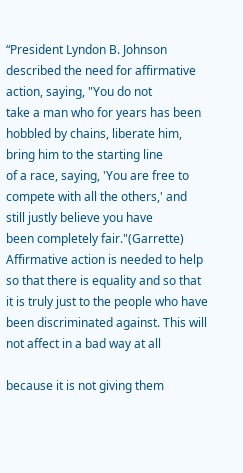“President Lyndon B. Johnson described the need for affirmative action, saying, "You do not
take a man who for years has been hobbled by chains, liberate him, bring him to the starting line
of a race, saying, 'You are free to compete with all the others,' and still justly believe you have
been completely fair."(Garrette) Affirmative action is needed to help so that there is equality and so that
it is truly just to the people who have been discriminated against. This will not affect in a bad way at all

because it is not giving them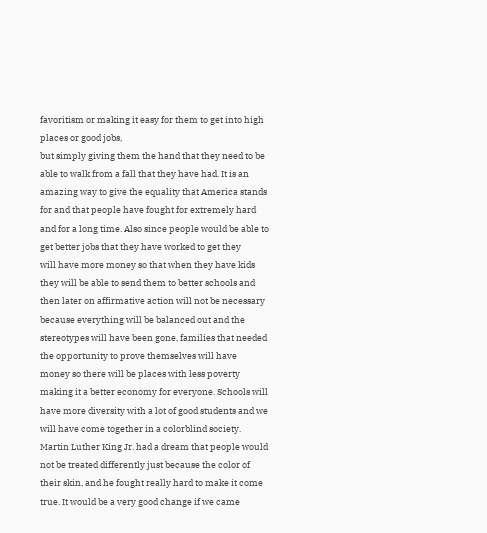favoritism or making it easy for them to get into high places or good jobs,
but simply giving them the hand that they need to be able to walk from a fall that they have had. It is an
amazing way to give the equality that America stands for and that people have fought for extremely hard
and for a long time. Also since people would be able to get better jobs that they have worked to get they
will have more money so that when they have kids they will be able to send them to better schools and
then later on affirmative action will not be necessary because everything will be balanced out and the
stereotypes will have been gone, families that needed the opportunity to prove themselves will have
money so there will be places with less poverty making it a better economy for everyone. Schools will
have more diversity with a lot of good students and we will have come together in a colorblind society.
Martin Luther King Jr. had a dream that people would not be treated differently just because the color of
their skin, and he fought really hard to make it come true. It would be a very good change if we came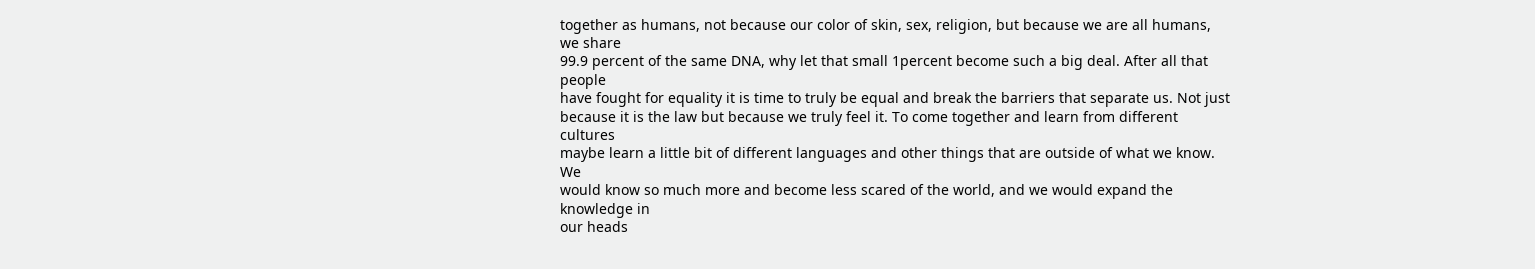together as humans, not because our color of skin, sex, religion, but because we are all humans, we share
99.9 percent of the same DNA, why let that small 1percent become such a big deal. After all that people
have fought for equality it is time to truly be equal and break the barriers that separate us. Not just
because it is the law but because we truly feel it. To come together and learn from different cultures
maybe learn a little bit of different languages and other things that are outside of what we know. We
would know so much more and become less scared of the world, and we would expand the knowledge in
our heads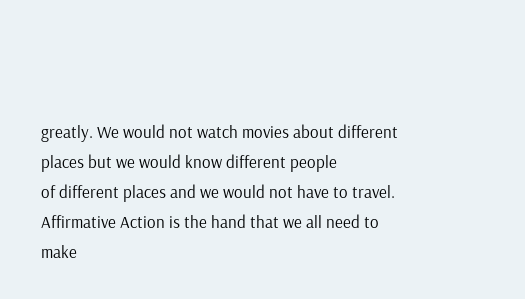greatly. We would not watch movies about different places but we would know different people
of different places and we would not have to travel. Affirmative Action is the hand that we all need to
make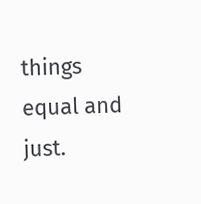things equal and just.